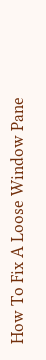How To Fix A Loose Window Pane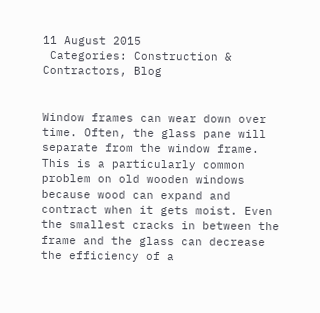11 August 2015
 Categories: Construction & Contractors, Blog


Window frames can wear down over time. Often, the glass pane will separate from the window frame. This is a particularly common problem on old wooden windows because wood can expand and contract when it gets moist. Even the smallest cracks in between the frame and the glass can decrease the efficiency of a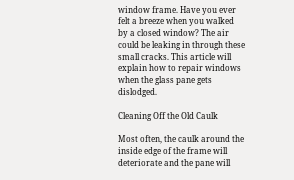window frame. Have you ever felt a breeze when you walked by a closed window? The air could be leaking in through these small cracks. This article will explain how to repair windows when the glass pane gets dislodged.

Cleaning Off the Old Caulk

Most often, the caulk around the inside edge of the frame will deteriorate and the pane will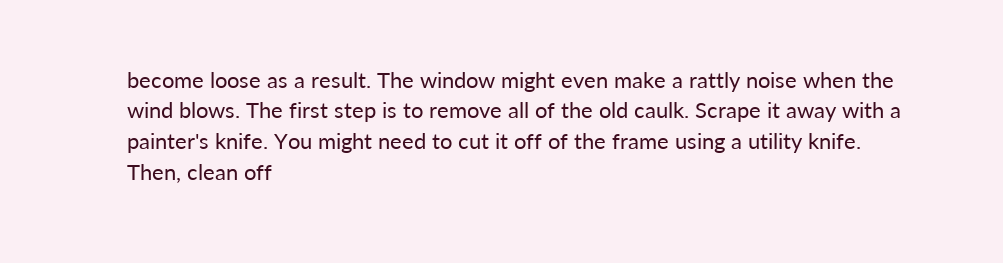become loose as a result. The window might even make a rattly noise when the wind blows. The first step is to remove all of the old caulk. Scrape it away with a painter's knife. You might need to cut it off of the frame using a utility knife. Then, clean off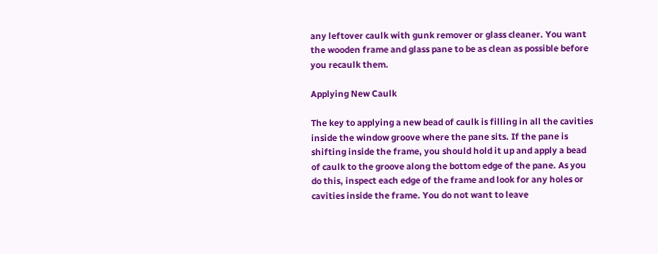any leftover caulk with gunk remover or glass cleaner. You want the wooden frame and glass pane to be as clean as possible before you recaulk them.

Applying New Caulk

The key to applying a new bead of caulk is filling in all the cavities inside the window groove where the pane sits. If the pane is shifting inside the frame, you should hold it up and apply a bead of caulk to the groove along the bottom edge of the pane. As you do this, inspect each edge of the frame and look for any holes or cavities inside the frame. You do not want to leave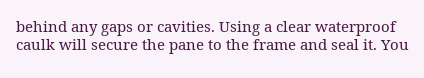behind any gaps or cavities. Using a clear waterproof caulk will secure the pane to the frame and seal it. You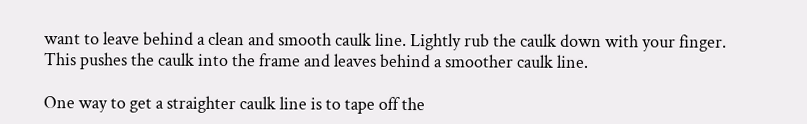want to leave behind a clean and smooth caulk line. Lightly rub the caulk down with your finger. This pushes the caulk into the frame and leaves behind a smoother caulk line.

One way to get a straighter caulk line is to tape off the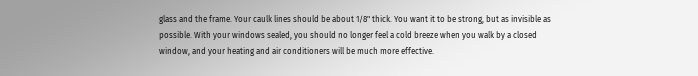glass and the frame. Your caulk lines should be about 1/8" thick. You want it to be strong, but as invisible as possible. With your windows sealed, you should no longer feel a cold breeze when you walk by a closed window, and your heating and air conditioners will be much more effective.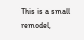This is a small remodel,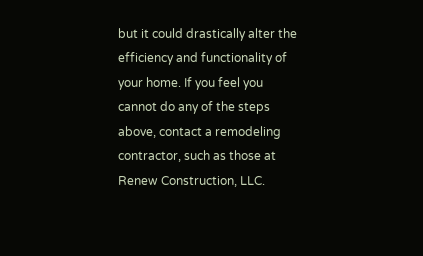but it could drastically alter the efficiency and functionality of your home. If you feel you cannot do any of the steps above, contact a remodeling contractor, such as those at Renew Construction, LLC.